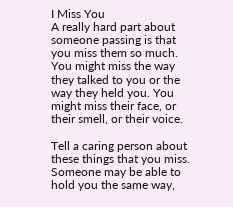I Miss You
A really hard part about someone passing is that you miss them so much. You might miss the way they talked to you or the way they held you. You might miss their face, or their smell, or their voice.

Tell a caring person about these things that you miss. Someone may be able to hold you the same way,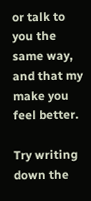or talk to you the same way, and that my make you feel better.

Try writing down the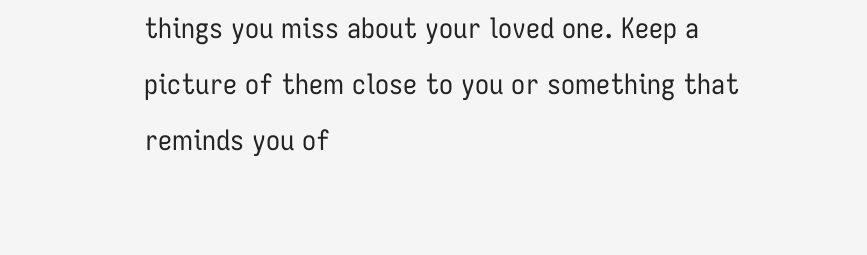things you miss about your loved one. Keep a picture of them close to you or something that reminds you of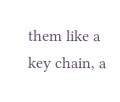them like a key chain, a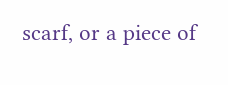scarf, or a piece of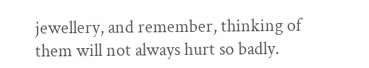jewellery, and remember, thinking of them will not always hurt so badly.